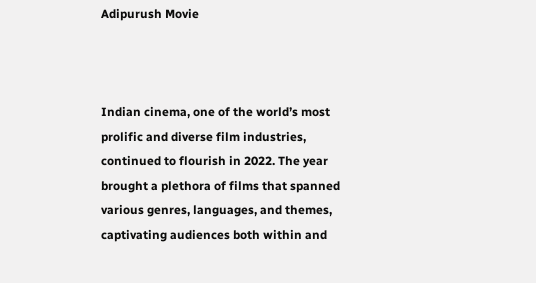Adipurush Movie



Indian cinema, one of the world’s most prolific and diverse film industries, continued to flourish in 2022. The year brought a plethora of films that spanned various genres, languages, and themes, captivating audiences both within and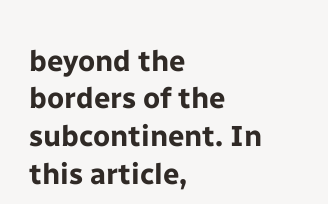beyond the borders of the subcontinent. In this article,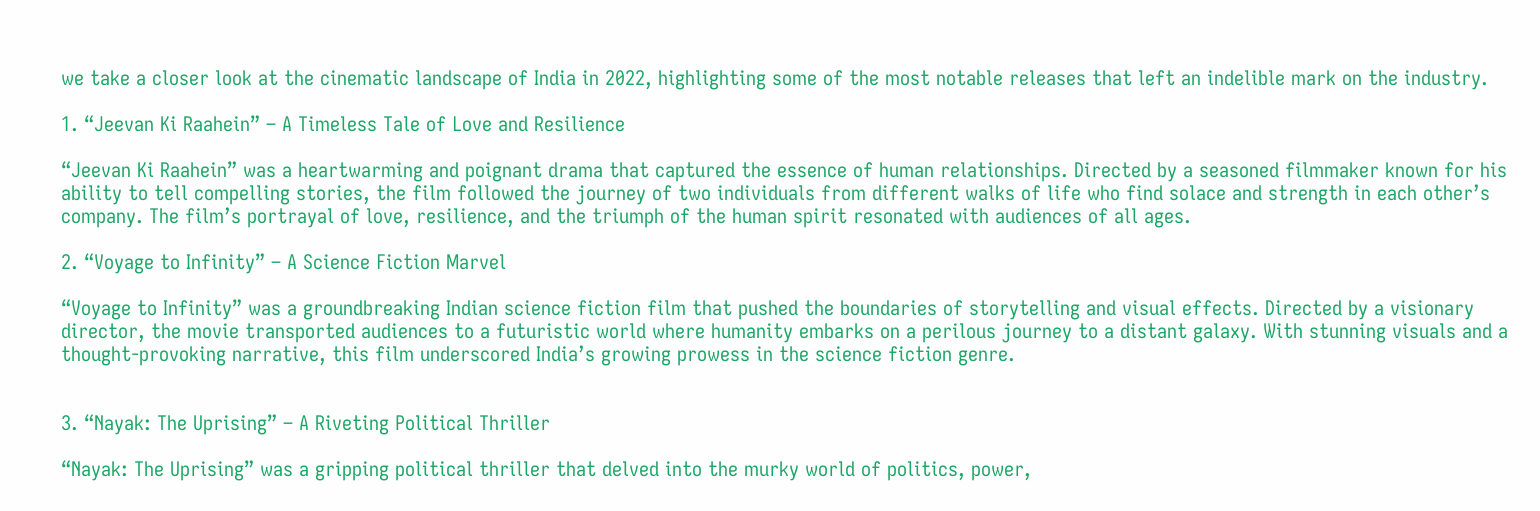we take a closer look at the cinematic landscape of India in 2022, highlighting some of the most notable releases that left an indelible mark on the industry.

1. “Jeevan Ki Raahein” – A Timeless Tale of Love and Resilience

“Jeevan Ki Raahein” was a heartwarming and poignant drama that captured the essence of human relationships. Directed by a seasoned filmmaker known for his ability to tell compelling stories, the film followed the journey of two individuals from different walks of life who find solace and strength in each other’s company. The film’s portrayal of love, resilience, and the triumph of the human spirit resonated with audiences of all ages.

2. “Voyage to Infinity” – A Science Fiction Marvel

“Voyage to Infinity” was a groundbreaking Indian science fiction film that pushed the boundaries of storytelling and visual effects. Directed by a visionary director, the movie transported audiences to a futuristic world where humanity embarks on a perilous journey to a distant galaxy. With stunning visuals and a thought-provoking narrative, this film underscored India’s growing prowess in the science fiction genre.


3. “Nayak: The Uprising” – A Riveting Political Thriller

“Nayak: The Uprising” was a gripping political thriller that delved into the murky world of politics, power,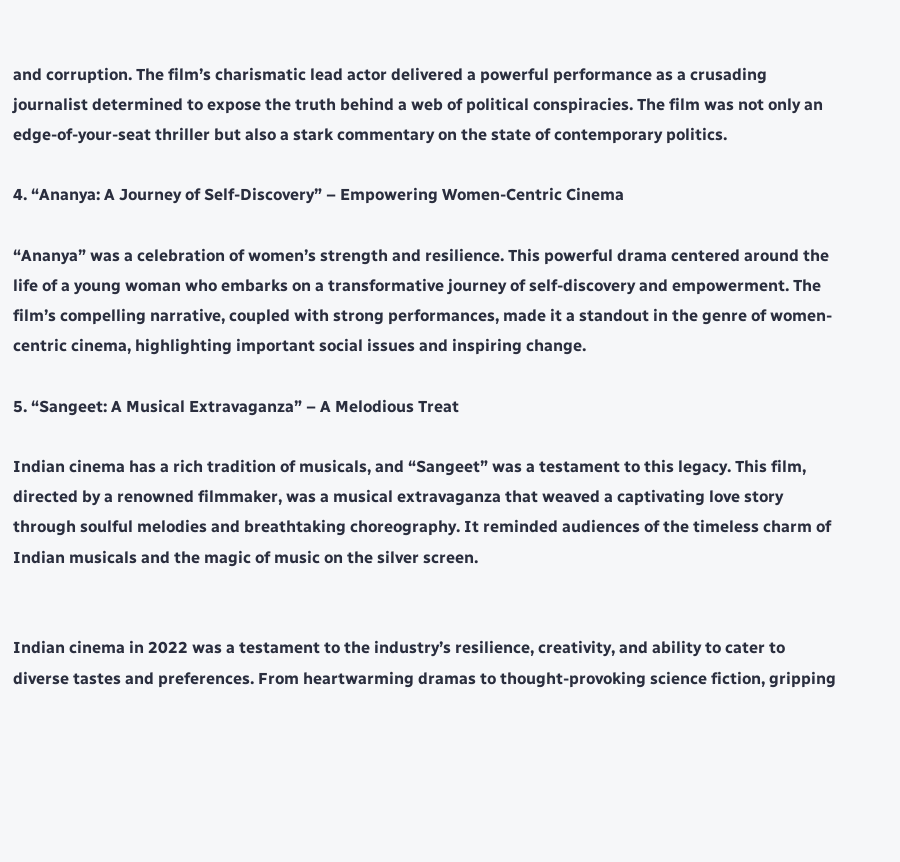and corruption. The film’s charismatic lead actor delivered a powerful performance as a crusading journalist determined to expose the truth behind a web of political conspiracies. The film was not only an edge-of-your-seat thriller but also a stark commentary on the state of contemporary politics.

4. “Ananya: A Journey of Self-Discovery” – Empowering Women-Centric Cinema

“Ananya” was a celebration of women’s strength and resilience. This powerful drama centered around the life of a young woman who embarks on a transformative journey of self-discovery and empowerment. The film’s compelling narrative, coupled with strong performances, made it a standout in the genre of women-centric cinema, highlighting important social issues and inspiring change.

5. “Sangeet: A Musical Extravaganza” – A Melodious Treat

Indian cinema has a rich tradition of musicals, and “Sangeet” was a testament to this legacy. This film, directed by a renowned filmmaker, was a musical extravaganza that weaved a captivating love story through soulful melodies and breathtaking choreography. It reminded audiences of the timeless charm of Indian musicals and the magic of music on the silver screen.


Indian cinema in 2022 was a testament to the industry’s resilience, creativity, and ability to cater to diverse tastes and preferences. From heartwarming dramas to thought-provoking science fiction, gripping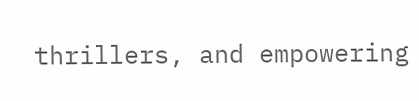thrillers, and empowering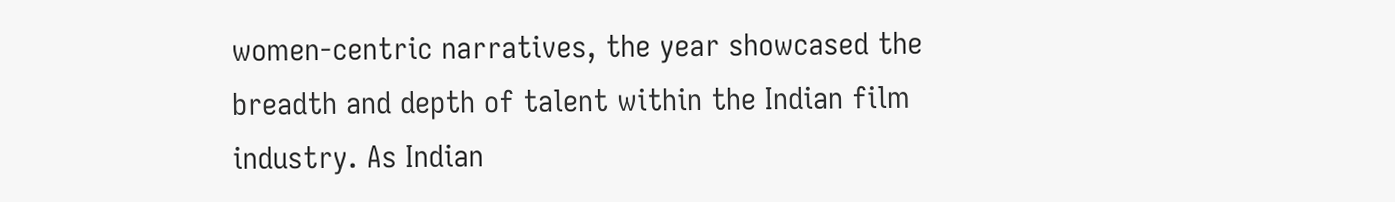women-centric narratives, the year showcased the breadth and depth of talent within the Indian film industry. As Indian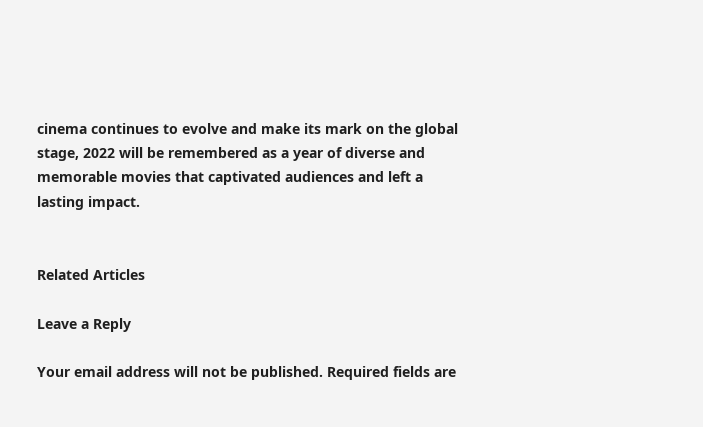cinema continues to evolve and make its mark on the global stage, 2022 will be remembered as a year of diverse and memorable movies that captivated audiences and left a lasting impact.


Related Articles

Leave a Reply

Your email address will not be published. Required fields are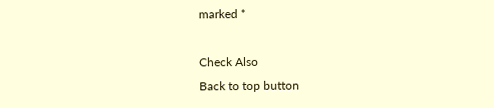marked *

Check Also
Back to top button